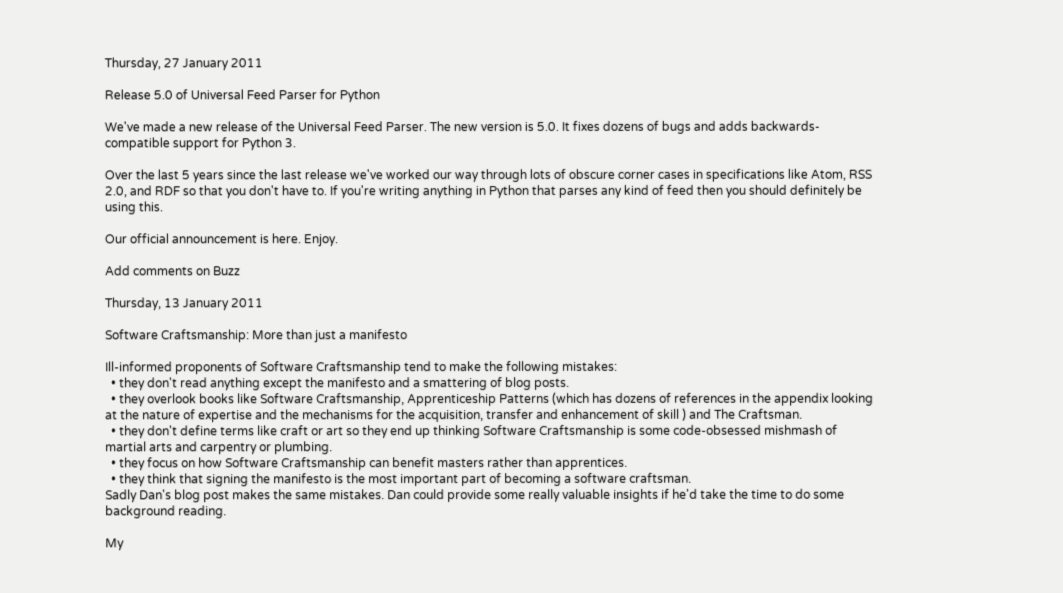Thursday, 27 January 2011

Release 5.0 of Universal Feed Parser for Python

We've made a new release of the Universal Feed Parser. The new version is 5.0. It fixes dozens of bugs and adds backwards-compatible support for Python 3.

Over the last 5 years since the last release we've worked our way through lots of obscure corner cases in specifications like Atom, RSS 2.0, and RDF so that you don't have to. If you're writing anything in Python that parses any kind of feed then you should definitely be using this.

Our official announcement is here. Enjoy.

Add comments on Buzz

Thursday, 13 January 2011

Software Craftsmanship: More than just a manifesto

Ill-informed proponents of Software Craftsmanship tend to make the following mistakes:
  • they don't read anything except the manifesto and a smattering of blog posts.
  • they overlook books like Software Craftsmanship, Apprenticeship Patterns (which has dozens of references in the appendix looking at the nature of expertise and the mechanisms for the acquisition, transfer and enhancement of skill ) and The Craftsman.
  • they don't define terms like craft or art so they end up thinking Software Craftsmanship is some code-obsessed mishmash of martial arts and carpentry or plumbing.
  • they focus on how Software Craftsmanship can benefit masters rather than apprentices.
  • they think that signing the manifesto is the most important part of becoming a software craftsman.
Sadly Dan's blog post makes the same mistakes. Dan could provide some really valuable insights if he'd take the time to do some background reading.

My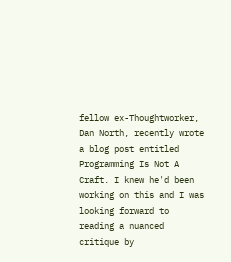fellow ex-Thoughtworker, Dan North, recently wrote a blog post entitled Programming Is Not A Craft. I knew he'd been working on this and I was looking forward to reading a nuanced critique by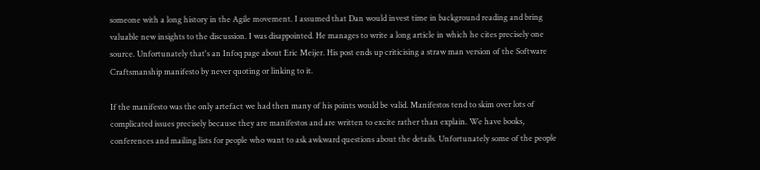someone with a long history in the Agile movement. I assumed that Dan would invest time in background reading and bring valuable new insights to the discussion. I was disappointed. He manages to write a long article in which he cites precisely one source. Unfortunately that's an Infoq page about Eric Meijer. His post ends up criticising a straw man version of the Software Craftsmanship manifesto by never quoting or linking to it.

If the manifesto was the only artefact we had then many of his points would be valid. Manifestos tend to skim over lots of complicated issues precisely because they are manifestos and are written to excite rather than explain. We have books, conferences and mailing lists for people who want to ask awkward questions about the details. Unfortunately some of the people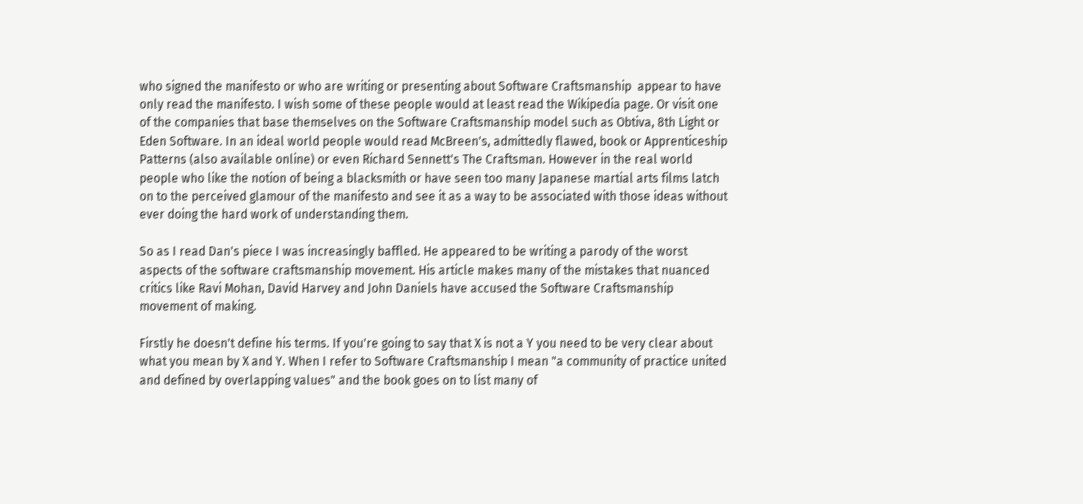who signed the manifesto or who are writing or presenting about Software Craftsmanship  appear to have only read the manifesto. I wish some of these people would at least read the Wikipedia page. Or visit one of the companies that base themselves on the Software Craftsmanship model such as Obtiva, 8th Light or Eden Software. In an ideal world people would read McBreen's, admittedly flawed, book or Apprenticeship Patterns (also available online) or even Richard Sennett's The Craftsman. However in the real world people who like the notion of being a blacksmith or have seen too many Japanese martial arts films latch on to the perceived glamour of the manifesto and see it as a way to be associated with those ideas without ever doing the hard work of understanding them.

So as I read Dan's piece I was increasingly baffled. He appeared to be writing a parody of the worst aspects of the software craftsmanship movement. His article makes many of the mistakes that nuanced critics like Ravi Mohan, David Harvey and John Daniels have accused the Software Craftsmanship movement of making.

Firstly he doesn't define his terms. If you're going to say that X is not a Y you need to be very clear about what you mean by X and Y. When I refer to Software Craftsmanship I mean "a community of practice united and defined by overlapping values" and the book goes on to list many of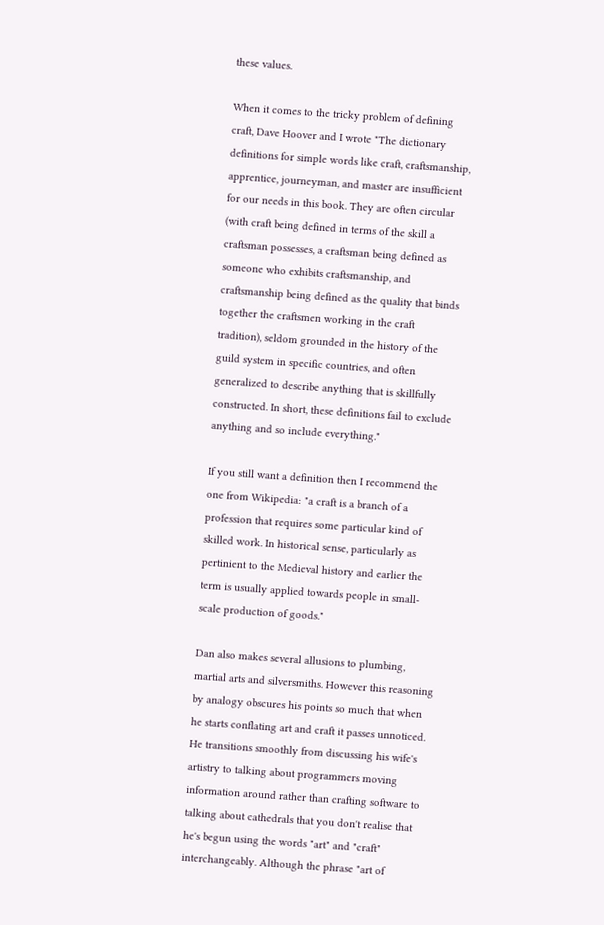these values.

When it comes to the tricky problem of defining craft, Dave Hoover and I wrote "The dictionary definitions for simple words like craft, craftsmanship, apprentice, journeyman, and master are insufficient for our needs in this book. They are often circular (with craft being defined in terms of the skill a craftsman possesses, a craftsman being defined as someone who exhibits craftsmanship, and craftsmanship being defined as the quality that binds together the craftsmen working in the craft tradition), seldom grounded in the history of the guild system in specific countries, and often generalized to describe anything that is skillfully constructed. In short, these definitions fail to exclude anything and so include everything."

If you still want a definition then I recommend the one from Wikipedia: "a craft is a branch of a profession that requires some particular kind of skilled work. In historical sense, particularly as pertinient to the Medieval history and earlier the term is usually applied towards people in small-scale production of goods."

Dan also makes several allusions to plumbing, martial arts and silversmiths. However this reasoning by analogy obscures his points so much that when he starts conflating art and craft it passes unnoticed. He transitions smoothly from discussing his wife's artistry to talking about programmers moving information around rather than crafting software to talking about cathedrals that you don't realise that he's begun using the words "art" and "craft" interchangeably. Although the phrase "art of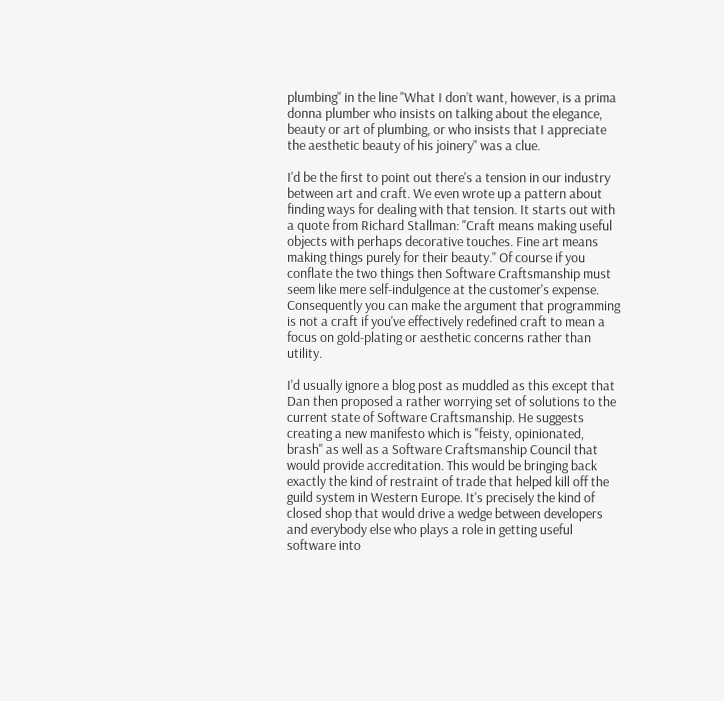plumbing" in the line "What I don’t want, however, is a prima donna plumber who insists on talking about the elegance, beauty or art of plumbing, or who insists that I appreciate the aesthetic beauty of his joinery" was a clue.

I'd be the first to point out there's a tension in our industry between art and craft. We even wrote up a pattern about finding ways for dealing with that tension. It starts out with a quote from Richard Stallman: "Craft means making useful objects with perhaps decorative touches. Fine art means making things purely for their beauty." Of course if you conflate the two things then Software Craftsmanship must seem like mere self-indulgence at the customer's expense.  Consequently you can make the argument that programming is not a craft if you've effectively redefined craft to mean a focus on gold-plating or aesthetic concerns rather than utility.

I'd usually ignore a blog post as muddled as this except that Dan then proposed a rather worrying set of solutions to the current state of Software Craftsmanship. He suggests creating a new manifesto which is "feisty, opinionated, brash" as well as a Software Craftsmanship Council that would provide accreditation. This would be bringing back exactly the kind of restraint of trade that helped kill off the guild system in Western Europe. It's precisely the kind of closed shop that would drive a wedge between developers and everybody else who plays a role in getting useful software into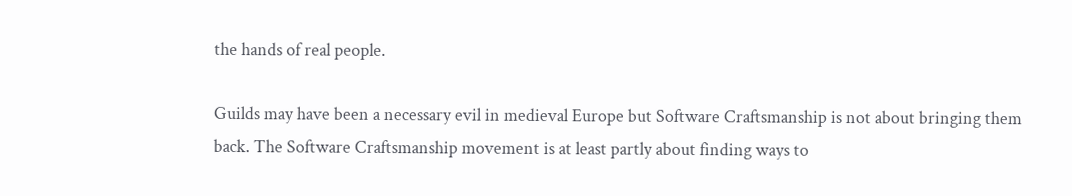the hands of real people.

Guilds may have been a necessary evil in medieval Europe but Software Craftsmanship is not about bringing them back. The Software Craftsmanship movement is at least partly about finding ways to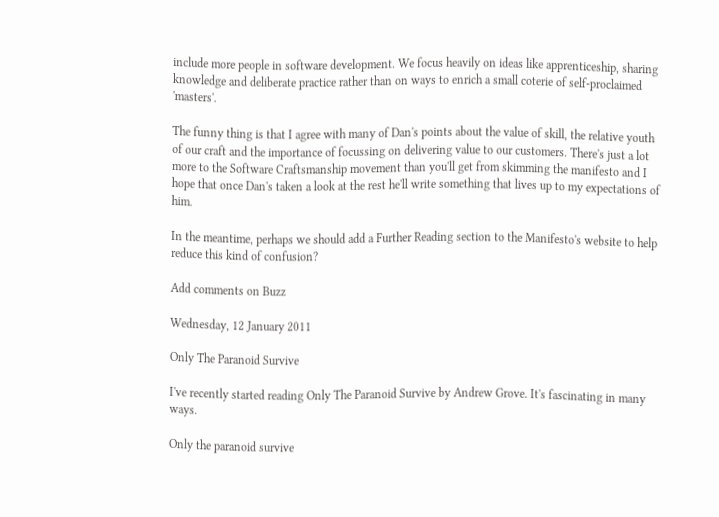include more people in software development. We focus heavily on ideas like apprenticeship, sharing knowledge and deliberate practice rather than on ways to enrich a small coterie of self-proclaimed 'masters'.

The funny thing is that I agree with many of Dan's points about the value of skill, the relative youth of our craft and the importance of focussing on delivering value to our customers. There's just a lot more to the Software Craftsmanship movement than you'll get from skimming the manifesto and I hope that once Dan's taken a look at the rest he'll write something that lives up to my expectations of him.

In the meantime, perhaps we should add a Further Reading section to the Manifesto's website to help reduce this kind of confusion?

Add comments on Buzz

Wednesday, 12 January 2011

Only The Paranoid Survive

I've recently started reading Only The Paranoid Survive by Andrew Grove. It's fascinating in many ways.

Only the paranoid survive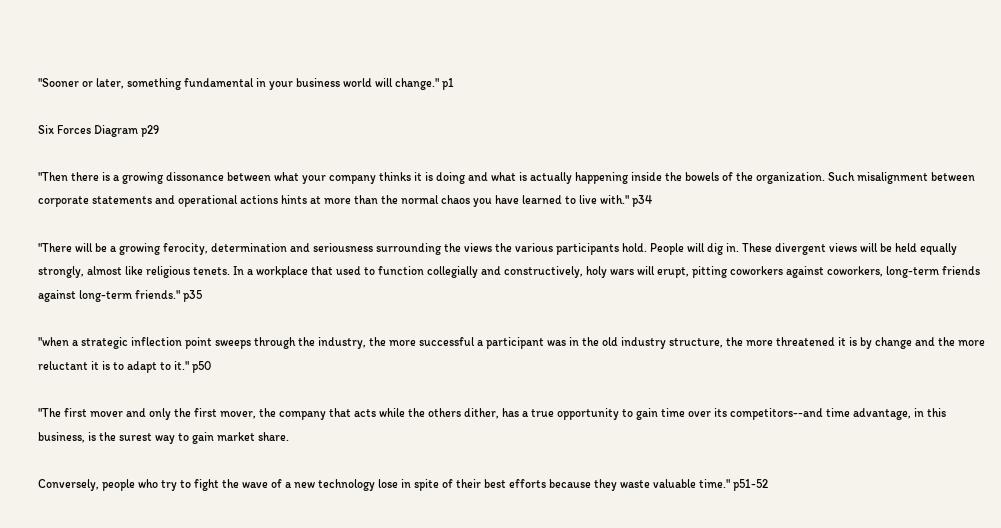"Sooner or later, something fundamental in your business world will change." p1

Six Forces Diagram p29

"Then there is a growing dissonance between what your company thinks it is doing and what is actually happening inside the bowels of the organization. Such misalignment between corporate statements and operational actions hints at more than the normal chaos you have learned to live with." p34

"There will be a growing ferocity, determination and seriousness surrounding the views the various participants hold. People will dig in. These divergent views will be held equally strongly, almost like religious tenets. In a workplace that used to function collegially and constructively, holy wars will erupt, pitting coworkers against coworkers, long-term friends against long-term friends." p35

"when a strategic inflection point sweeps through the industry, the more successful a participant was in the old industry structure, the more threatened it is by change and the more reluctant it is to adapt to it." p50

"The first mover and only the first mover, the company that acts while the others dither, has a true opportunity to gain time over its competitors--and time advantage, in this business, is the surest way to gain market share.

Conversely, people who try to fight the wave of a new technology lose in spite of their best efforts because they waste valuable time." p51-52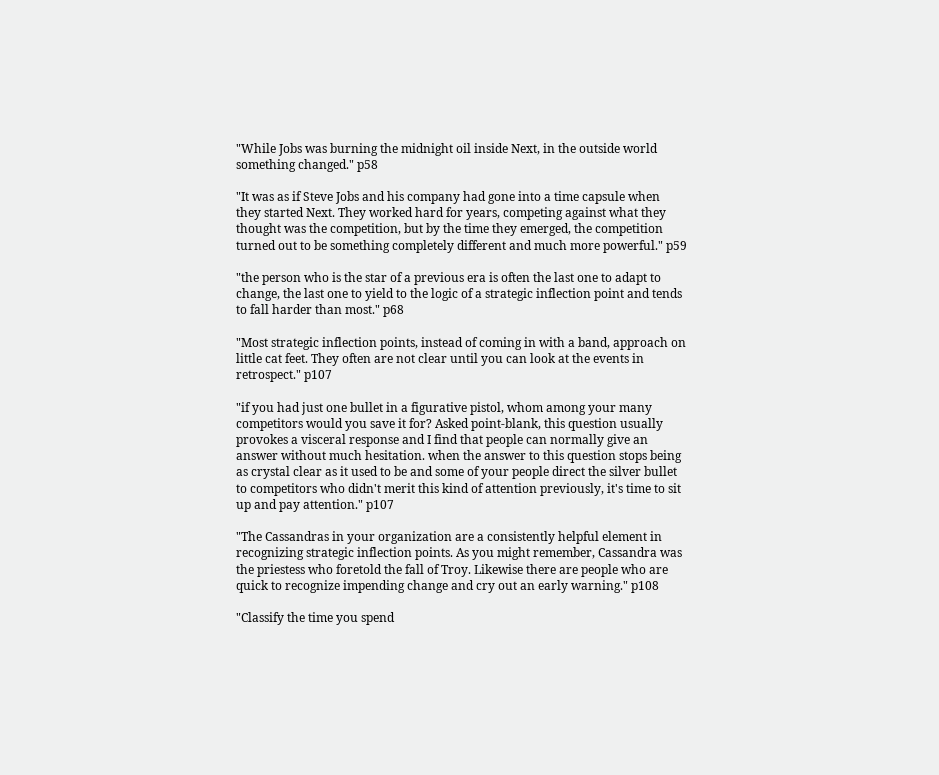"While Jobs was burning the midnight oil inside Next, in the outside world something changed." p58

"It was as if Steve Jobs and his company had gone into a time capsule when they started Next. They worked hard for years, competing against what they thought was the competition, but by the time they emerged, the competition turned out to be something completely different and much more powerful." p59

"the person who is the star of a previous era is often the last one to adapt to change, the last one to yield to the logic of a strategic inflection point and tends to fall harder than most." p68

"Most strategic inflection points, instead of coming in with a band, approach on little cat feet. They often are not clear until you can look at the events in retrospect." p107

"if you had just one bullet in a figurative pistol, whom among your many competitors would you save it for? Asked point-blank, this question usually provokes a visceral response and I find that people can normally give an answer without much hesitation. when the answer to this question stops being as crystal clear as it used to be and some of your people direct the silver bullet to competitors who didn't merit this kind of attention previously, it's time to sit up and pay attention." p107

"The Cassandras in your organization are a consistently helpful element in recognizing strategic inflection points. As you might remember, Cassandra was the priestess who foretold the fall of Troy. Likewise there are people who are quick to recognize impending change and cry out an early warning." p108

"Classify the time you spend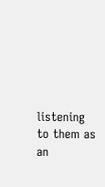listening to them as an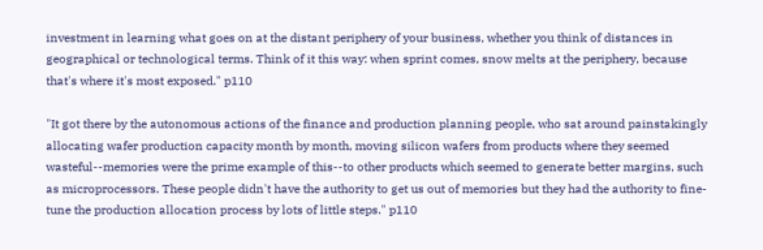investment in learning what goes on at the distant periphery of your business, whether you think of distances in geographical or technological terms. Think of it this way: when sprint comes, snow melts at the periphery, because that's where it's most exposed." p110

"It got there by the autonomous actions of the finance and production planning people, who sat around painstakingly allocating wafer production capacity month by month, moving silicon wafers from products where they seemed wasteful--memories were the prime example of this--to other products which seemed to generate better margins, such as microprocessors. These people didn't have the authority to get us out of memories but they had the authority to fine-tune the production allocation process by lots of little steps." p110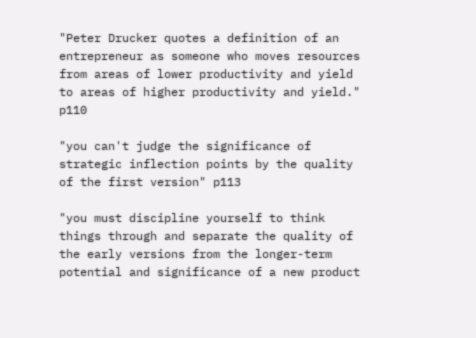"Peter Drucker quotes a definition of an entrepreneur as someone who moves resources from areas of lower productivity and yield to areas of higher productivity and yield." p110

"you can't judge the significance of strategic inflection points by the quality of the first version" p113

"you must discipline yourself to think things through and separate the quality of the early versions from the longer-term potential and significance of a new product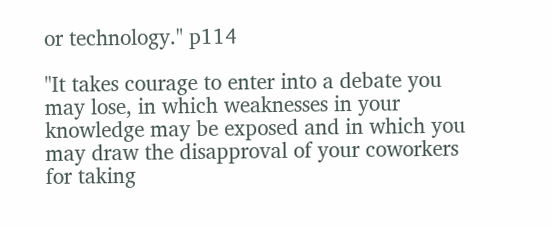or technology." p114

"It takes courage to enter into a debate you may lose, in which weaknesses in your knowledge may be exposed and in which you may draw the disapproval of your coworkers for taking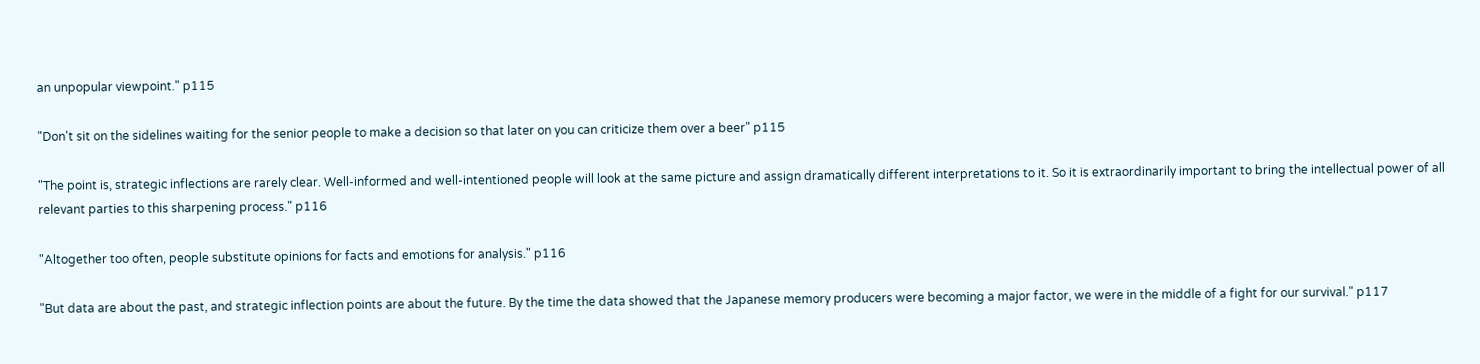an unpopular viewpoint." p115

"Don't sit on the sidelines waiting for the senior people to make a decision so that later on you can criticize them over a beer" p115

"The point is, strategic inflections are rarely clear. Well-informed and well-intentioned people will look at the same picture and assign dramatically different interpretations to it. So it is extraordinarily important to bring the intellectual power of all relevant parties to this sharpening process." p116

"Altogether too often, people substitute opinions for facts and emotions for analysis." p116

"But data are about the past, and strategic inflection points are about the future. By the time the data showed that the Japanese memory producers were becoming a major factor, we were in the middle of a fight for our survival." p117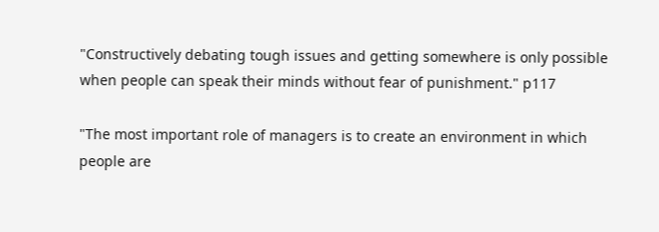"Constructively debating tough issues and getting somewhere is only possible when people can speak their minds without fear of punishment." p117

"The most important role of managers is to create an environment in which people are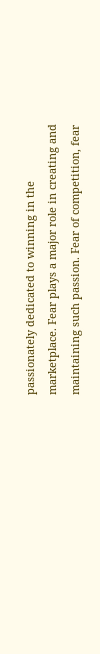passionately dedicated to winning in the marketplace. Fear plays a major role in creating and maintaining such passion. Fear of competition, fear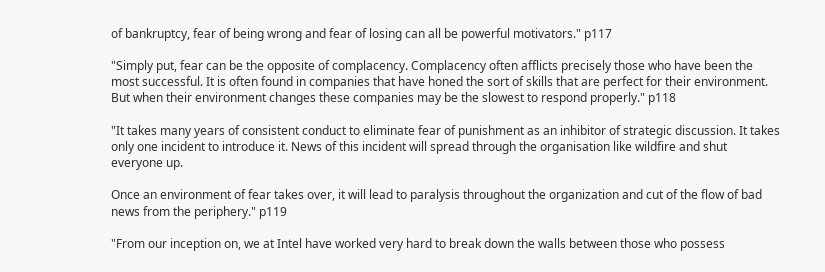of bankruptcy, fear of being wrong and fear of losing can all be powerful motivators." p117

"Simply put, fear can be the opposite of complacency. Complacency often afflicts precisely those who have been the most successful. It is often found in companies that have honed the sort of skills that are perfect for their environment. But when their environment changes these companies may be the slowest to respond properly." p118

"It takes many years of consistent conduct to eliminate fear of punishment as an inhibitor of strategic discussion. It takes only one incident to introduce it. News of this incident will spread through the organisation like wildfire and shut everyone up.

Once an environment of fear takes over, it will lead to paralysis throughout the organization and cut of the flow of bad news from the periphery." p119

"From our inception on, we at Intel have worked very hard to break down the walls between those who possess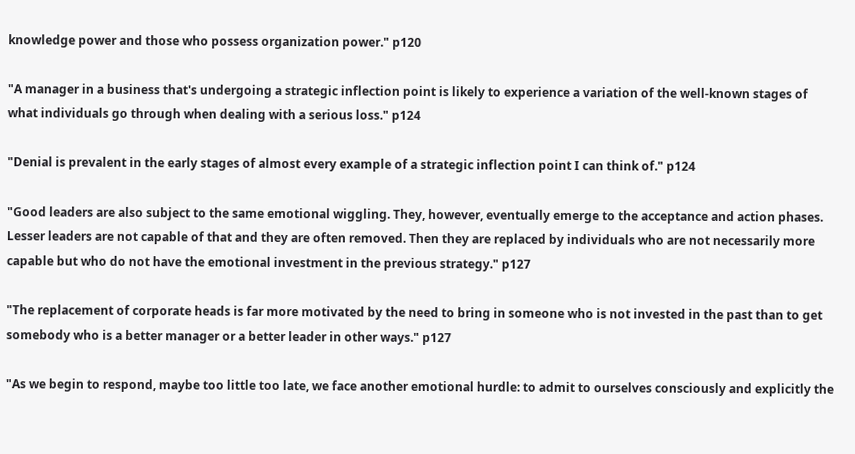knowledge power and those who possess organization power." p120

"A manager in a business that's undergoing a strategic inflection point is likely to experience a variation of the well-known stages of what individuals go through when dealing with a serious loss." p124

"Denial is prevalent in the early stages of almost every example of a strategic inflection point I can think of." p124

"Good leaders are also subject to the same emotional wiggling. They, however, eventually emerge to the acceptance and action phases. Lesser leaders are not capable of that and they are often removed. Then they are replaced by individuals who are not necessarily more capable but who do not have the emotional investment in the previous strategy." p127

"The replacement of corporate heads is far more motivated by the need to bring in someone who is not invested in the past than to get somebody who is a better manager or a better leader in other ways." p127

"As we begin to respond, maybe too little too late, we face another emotional hurdle: to admit to ourselves consciously and explicitly the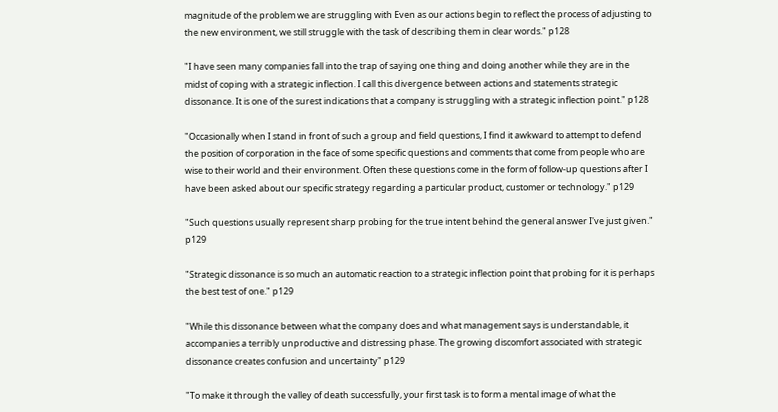magnitude of the problem we are struggling with Even as our actions begin to reflect the process of adjusting to the new environment, we still struggle with the task of describing them in clear words." p128

"I have seen many companies fall into the trap of saying one thing and doing another while they are in the midst of coping with a strategic inflection. I call this divergence between actions and statements strategic dissonance. It is one of the surest indications that a company is struggling with a strategic inflection point." p128

"Occasionally when I stand in front of such a group and field questions, I find it awkward to attempt to defend the position of corporation in the face of some specific questions and comments that come from people who are wise to their world and their environment. Often these questions come in the form of follow-up questions after I have been asked about our specific strategy regarding a particular product, customer or technology." p129

"Such questions usually represent sharp probing for the true intent behind the general answer I've just given." p129

"Strategic dissonance is so much an automatic reaction to a strategic inflection point that probing for it is perhaps the best test of one." p129

"While this dissonance between what the company does and what management says is understandable, it accompanies a terribly unproductive and distressing phase. The growing discomfort associated with strategic dissonance creates confusion and uncertainty" p129

"To make it through the valley of death successfully, your first task is to form a mental image of what the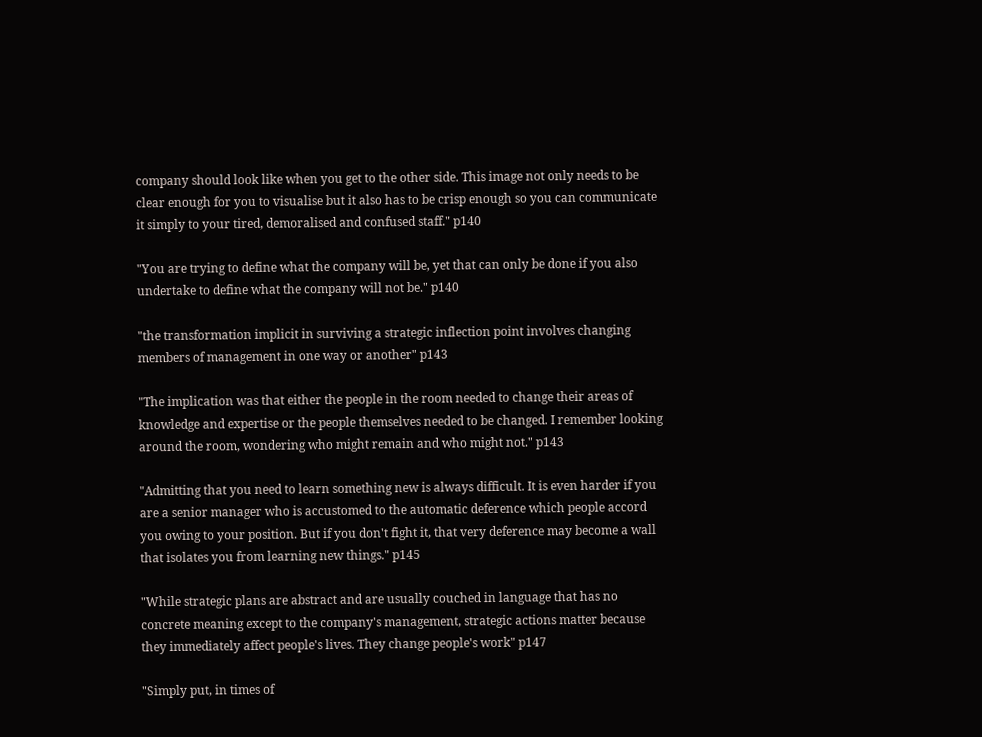company should look like when you get to the other side. This image not only needs to be clear enough for you to visualise but it also has to be crisp enough so you can communicate it simply to your tired, demoralised and confused staff." p140

"You are trying to define what the company will be, yet that can only be done if you also undertake to define what the company will not be." p140

"the transformation implicit in surviving a strategic inflection point involves changing members of management in one way or another" p143

"The implication was that either the people in the room needed to change their areas of knowledge and expertise or the people themselves needed to be changed. I remember looking around the room, wondering who might remain and who might not." p143

"Admitting that you need to learn something new is always difficult. It is even harder if you are a senior manager who is accustomed to the automatic deference which people accord you owing to your position. But if you don't fight it, that very deference may become a wall that isolates you from learning new things." p145

"While strategic plans are abstract and are usually couched in language that has no concrete meaning except to the company's management, strategic actions matter because they immediately affect people's lives. They change people's work" p147

"Simply put, in times of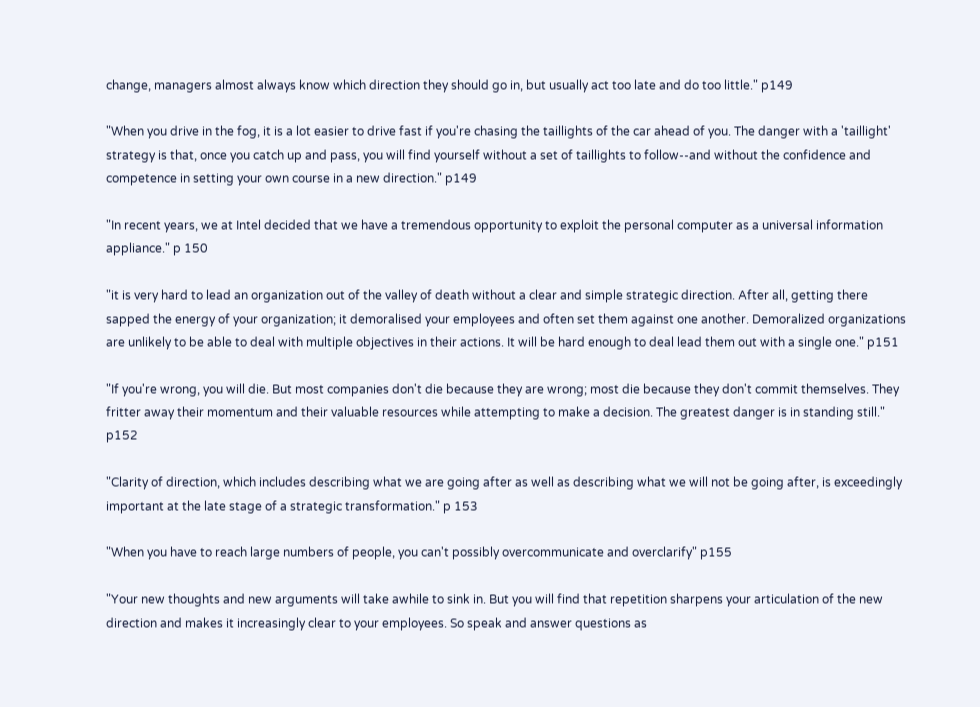change, managers almost always know which direction they should go in, but usually act too late and do too little." p149

"When you drive in the fog, it is a lot easier to drive fast if you're chasing the taillights of the car ahead of you. The danger with a 'taillight' strategy is that, once you catch up and pass, you will find yourself without a set of taillights to follow--and without the confidence and competence in setting your own course in a new direction." p149

"In recent years, we at Intel decided that we have a tremendous opportunity to exploit the personal computer as a universal information appliance." p 150

"it is very hard to lead an organization out of the valley of death without a clear and simple strategic direction. After all, getting there sapped the energy of your organization; it demoralised your employees and often set them against one another. Demoralized organizations are unlikely to be able to deal with multiple objectives in their actions. It will be hard enough to deal lead them out with a single one." p151

"If you're wrong, you will die. But most companies don't die because they are wrong; most die because they don't commit themselves. They fritter away their momentum and their valuable resources while attempting to make a decision. The greatest danger is in standing still." p152

"Clarity of direction, which includes describing what we are going after as well as describing what we will not be going after, is exceedingly important at the late stage of a strategic transformation." p 153

"When you have to reach large numbers of people, you can't possibly overcommunicate and overclarify" p155

"Your new thoughts and new arguments will take awhile to sink in. But you will find that repetition sharpens your articulation of the new direction and makes it increasingly clear to your employees. So speak and answer questions as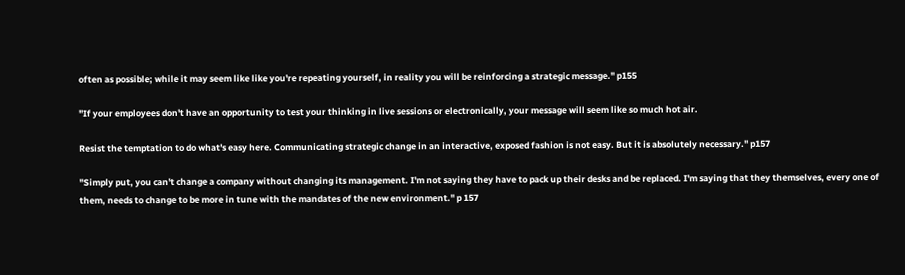often as possible; while it may seem like like you're repeating yourself, in reality you will be reinforcing a strategic message." p155

"If your employees don't have an opportunity to test your thinking in live sessions or electronically, your message will seem like so much hot air.

Resist the temptation to do what's easy here. Communicating strategic change in an interactive, exposed fashion is not easy. But it is absolutely necessary." p157

"Simply put, you can't change a company without changing its management. I'm not saying they have to pack up their desks and be replaced. I'm saying that they themselves, every one of them, needs to change to be more in tune with the mandates of the new environment." p 157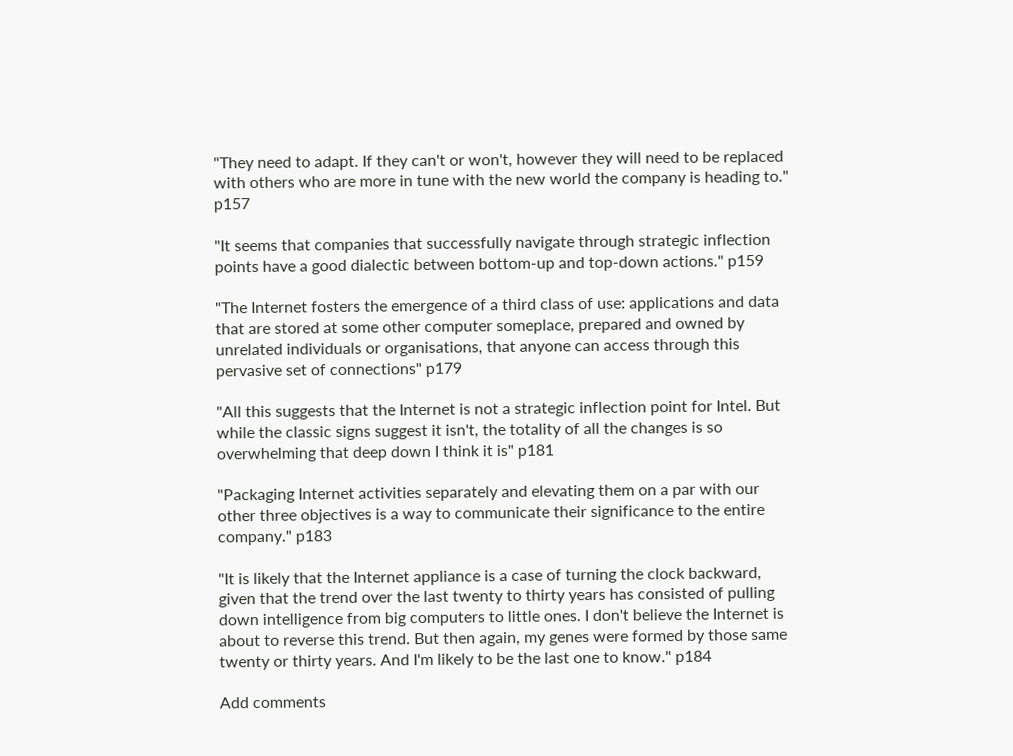"They need to adapt. If they can't or won't, however they will need to be replaced with others who are more in tune with the new world the company is heading to." p157

"It seems that companies that successfully navigate through strategic inflection points have a good dialectic between bottom-up and top-down actions." p159

"The Internet fosters the emergence of a third class of use: applications and data that are stored at some other computer someplace, prepared and owned by unrelated individuals or organisations, that anyone can access through this pervasive set of connections" p179

"All this suggests that the Internet is not a strategic inflection point for Intel. But while the classic signs suggest it isn't, the totality of all the changes is so overwhelming that deep down I think it is" p181

"Packaging Internet activities separately and elevating them on a par with our other three objectives is a way to communicate their significance to the entire company." p183

"It is likely that the Internet appliance is a case of turning the clock backward, given that the trend over the last twenty to thirty years has consisted of pulling down intelligence from big computers to little ones. I don't believe the Internet is about to reverse this trend. But then again, my genes were formed by those same twenty or thirty years. And I'm likely to be the last one to know." p184

Add comments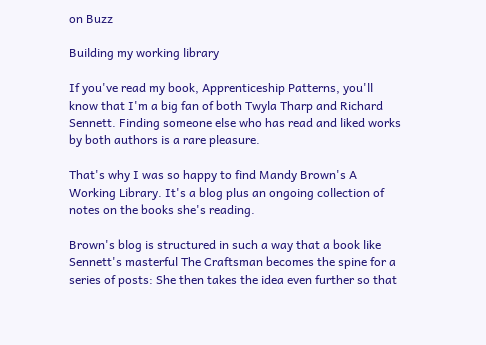on Buzz

Building my working library

If you've read my book, Apprenticeship Patterns, you'll know that I'm a big fan of both Twyla Tharp and Richard Sennett. Finding someone else who has read and liked works by both authors is a rare pleasure.

That's why I was so happy to find Mandy Brown's A Working Library. It's a blog plus an ongoing collection of notes on the books she's reading.

Brown's blog is structured in such a way that a book like Sennett's masterful The Craftsman becomes the spine for a series of posts: She then takes the idea even further so that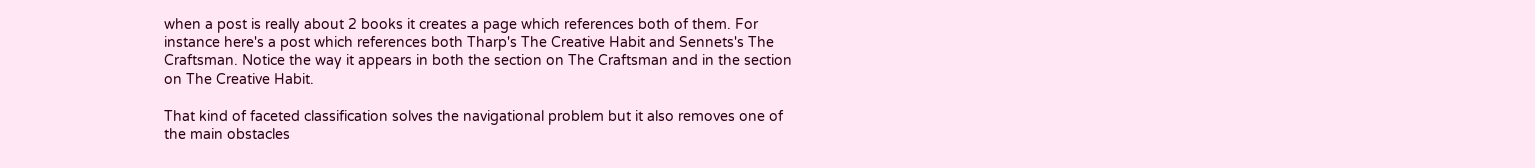when a post is really about 2 books it creates a page which references both of them. For instance here's a post which references both Tharp's The Creative Habit and Sennets's The Craftsman. Notice the way it appears in both the section on The Craftsman and in the section on The Creative Habit.

That kind of faceted classification solves the navigational problem but it also removes one of the main obstacles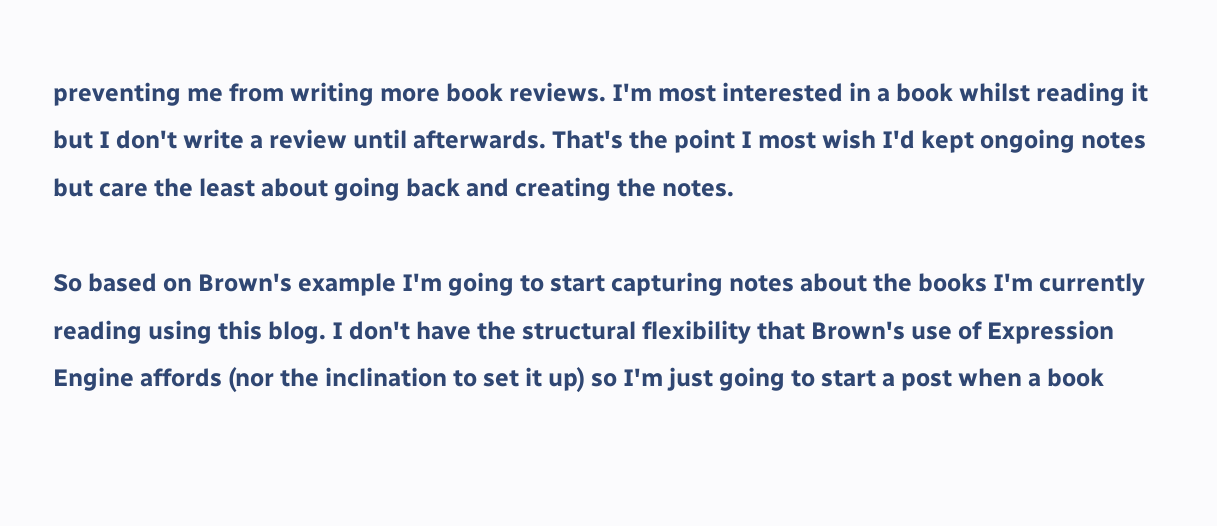preventing me from writing more book reviews. I'm most interested in a book whilst reading it but I don't write a review until afterwards. That's the point I most wish I'd kept ongoing notes but care the least about going back and creating the notes.

So based on Brown's example I'm going to start capturing notes about the books I'm currently reading using this blog. I don't have the structural flexibility that Brown's use of Expression Engine affords (nor the inclination to set it up) so I'm just going to start a post when a book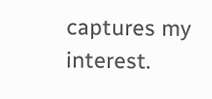captures my interest.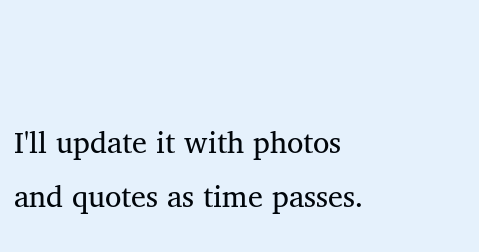I'll update it with photos and quotes as time passes.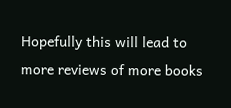Hopefully this will lead to more reviews of more books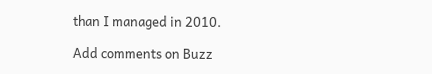than I managed in 2010.

Add comments on Buzz